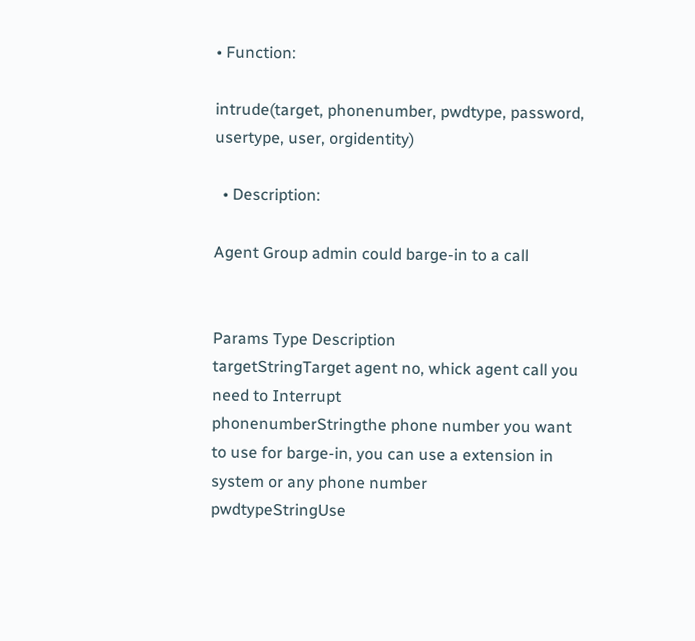• Function:

intrude(target, phonenumber, pwdtype, password, usertype, user, orgidentity)

  • Description:

Agent Group admin could barge-in to a call


Params Type Description
targetStringTarget agent no, whick agent call you need to Interrupt
phonenumberStringthe phone number you want to use for barge-in, you can use a extension in system or any phone number
pwdtypeStringUse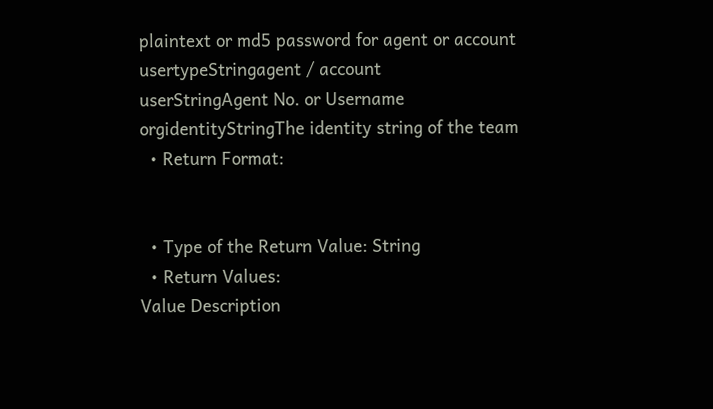plaintext or md5 password for agent or account
usertypeStringagent / account
userStringAgent No. or Username
orgidentityStringThe identity string of the team
  • Return Format:


  • Type of the Return Value: String
  • Return Values:
Value Description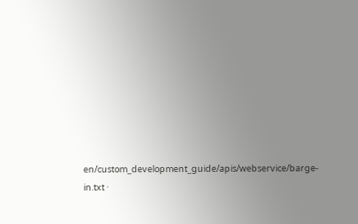en/custom_development_guide/apis/webservice/barge-in.txt ·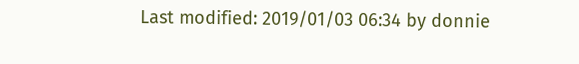Last modified: 2019/01/03 06:34 by donnie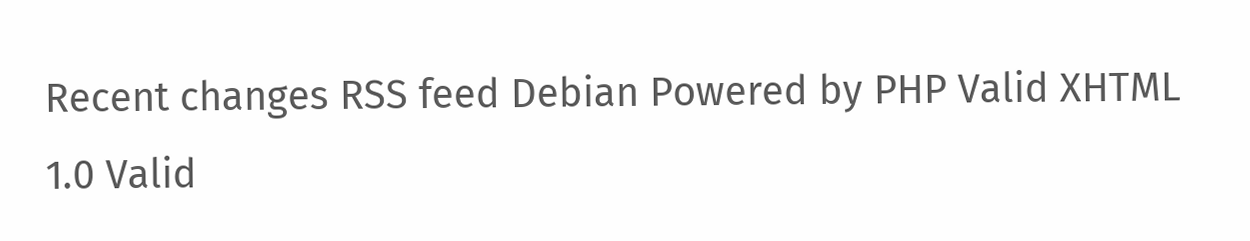Recent changes RSS feed Debian Powered by PHP Valid XHTML 1.0 Valid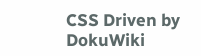CSS Driven by DokuWiki